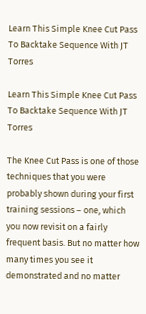Learn This Simple Knee Cut Pass To Backtake Sequence With JT Torres

Learn This Simple Knee Cut Pass To Backtake Sequence With JT Torres

The Knee Cut Pass is one of those techniques that you were probably shown during your first training sessions – one, which you now revisit on a fairly frequent basis. But no matter how many times you see it demonstrated and no matter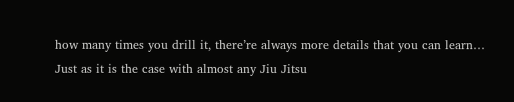how many times you drill it, there’re always more details that you can learn… Just as it is the case with almost any Jiu Jitsu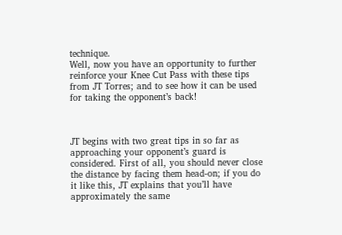technique.
Well, now you have an opportunity to further reinforce your Knee Cut Pass with these tips from JT Torres; and to see how it can be used for taking the opponent’s back!



JT begins with two great tips in so far as approaching your opponent’s guard is considered. First of all, you should never close the distance by facing them head-on; if you do it like this, JT explains that you’ll have approximately the same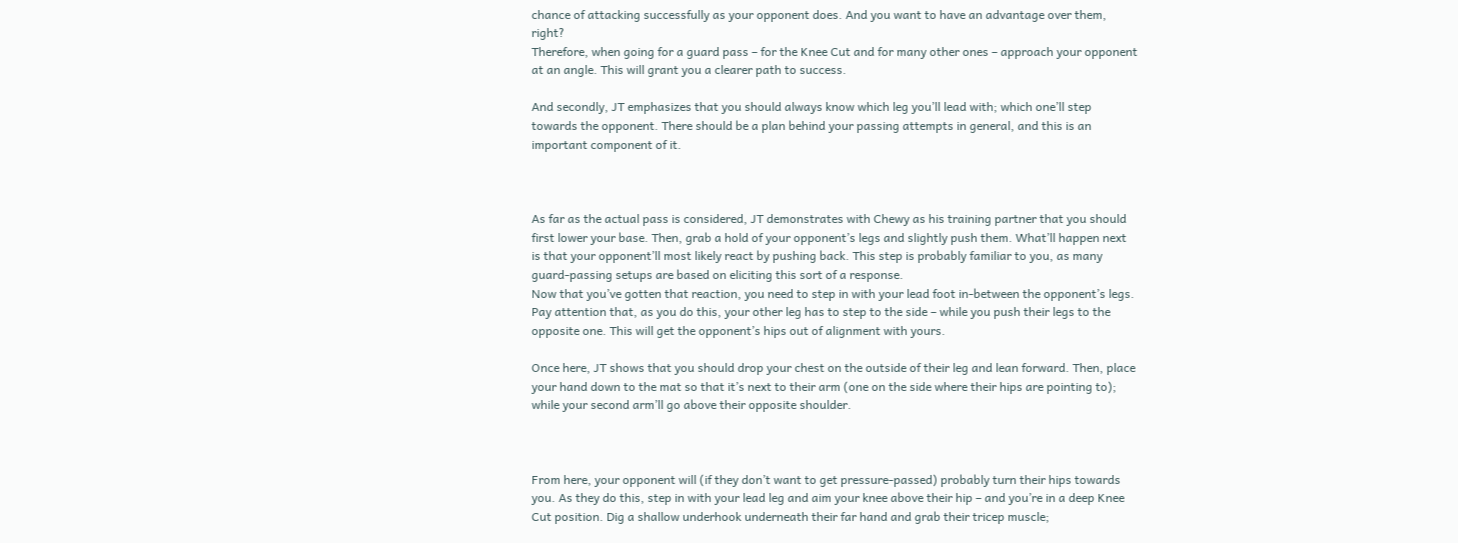chance of attacking successfully as your opponent does. And you want to have an advantage over them, right?
Therefore, when going for a guard pass – for the Knee Cut and for many other ones – approach your opponent at an angle. This will grant you a clearer path to success.

And secondly, JT emphasizes that you should always know which leg you’ll lead with; which one’ll step towards the opponent. There should be a plan behind your passing attempts in general, and this is an important component of it.



As far as the actual pass is considered, JT demonstrates with Chewy as his training partner that you should first lower your base. Then, grab a hold of your opponent’s legs and slightly push them. What’ll happen next is that your opponent’ll most likely react by pushing back. This step is probably familiar to you, as many guard-passing setups are based on eliciting this sort of a response.
Now that you’ve gotten that reaction, you need to step in with your lead foot in-between the opponent’s legs. Pay attention that, as you do this, your other leg has to step to the side – while you push their legs to the opposite one. This will get the opponent’s hips out of alignment with yours.

Once here, JT shows that you should drop your chest on the outside of their leg and lean forward. Then, place your hand down to the mat so that it’s next to their arm (one on the side where their hips are pointing to); while your second arm’ll go above their opposite shoulder.



From here, your opponent will (if they don’t want to get pressure-passed) probably turn their hips towards you. As they do this, step in with your lead leg and aim your knee above their hip – and you’re in a deep Knee Cut position. Dig a shallow underhook underneath their far hand and grab their tricep muscle;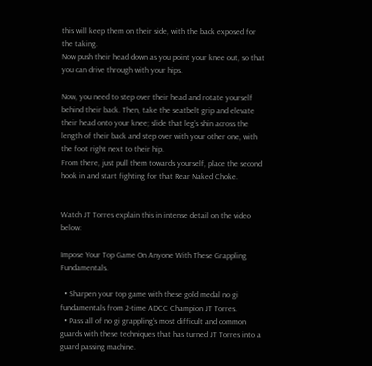this will keep them on their side, with the back exposed for the taking.
Now push their head down as you point your knee out, so that you can drive through with your hips.

Now, you need to step over their head and rotate yourself behind their back. Then, take the seatbelt grip and elevate their head onto your knee; slide that leg’s shin across the length of their back and step over with your other one, with the foot right next to their hip.
From there, just pull them towards yourself, place the second hook in and start fighting for that Rear Naked Choke.


Watch JT Torres explain this in intense detail on the video below:

Impose Your Top Game On Anyone With These Grappling Fundamentals.

  • Sharpen your top game with these gold medal no gi fundamentals from 2-time ADCC Champion JT Torres.
  • Pass all of no gi grappling’s most difficult and common guards with these techniques that has turned JT Torres into a guard passing machine.